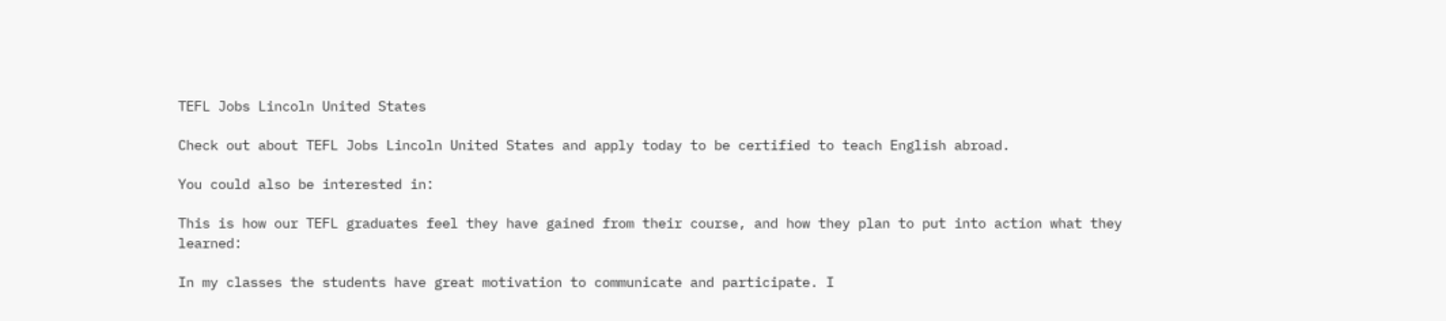TEFL Jobs Lincoln United States

Check out about TEFL Jobs Lincoln United States and apply today to be certified to teach English abroad.

You could also be interested in:

This is how our TEFL graduates feel they have gained from their course, and how they plan to put into action what they learned:

In my classes the students have great motivation to communicate and participate. I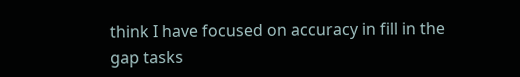think I have focused on accuracy in fill in the gap tasks